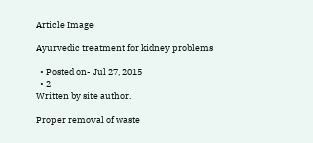Article Image

Ayurvedic treatment for kidney problems

  • Posted on- Jul 27, 2015
  • 2
Written by site author.

Proper removal of waste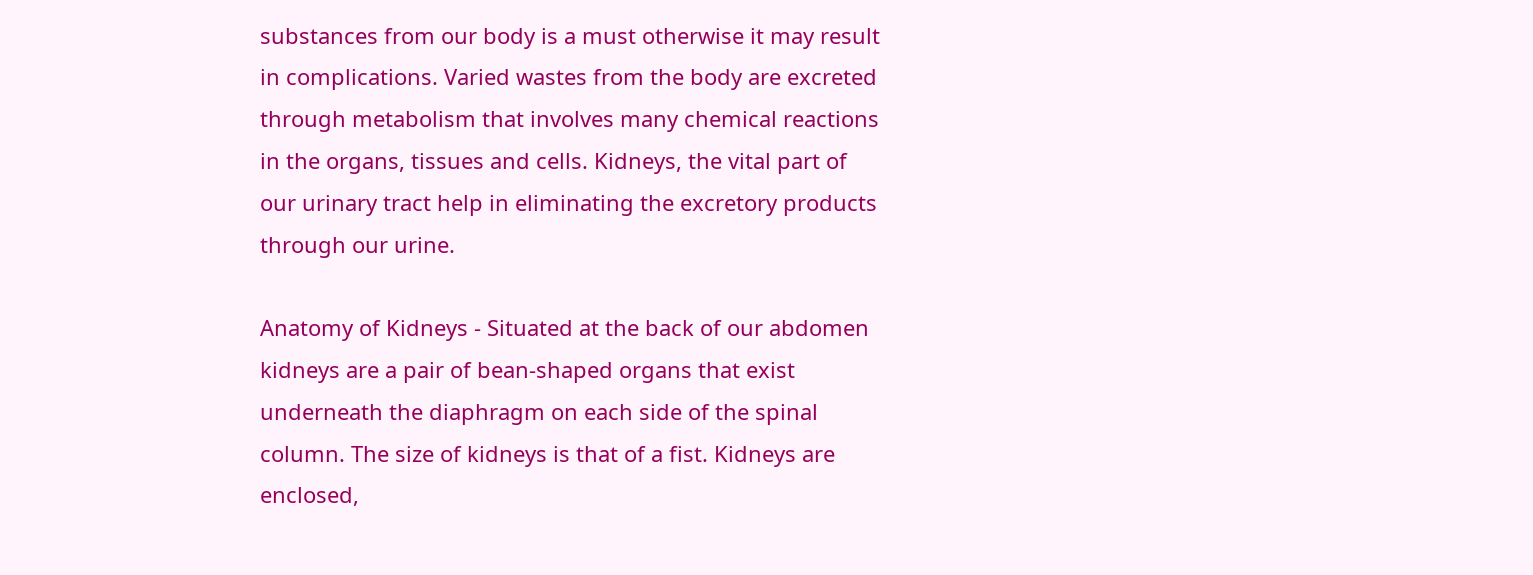substances from our body is a must otherwise it may result in complications. Varied wastes from the body are excreted through metabolism that involves many chemical reactions in the organs, tissues and cells. Kidneys, the vital part of our urinary tract help in eliminating the excretory products through our urine.

Anatomy of Kidneys - Situated at the back of our abdomen kidneys are a pair of bean-shaped organs that exist underneath the diaphragm on each side of the spinal column. The size of kidneys is that of a fist. Kidneys are enclosed,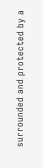surrounded and protected by a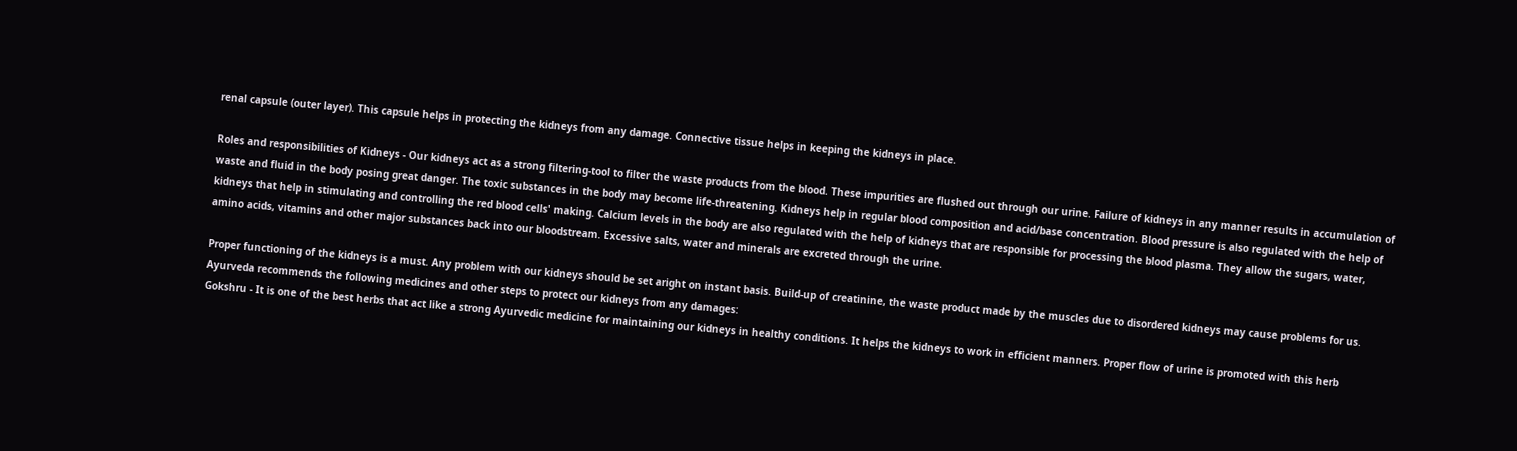renal capsule (outer layer). This capsule helps in protecting the kidneys from any damage. Connective tissue helps in keeping the kidneys in place.

Roles and responsibilities of Kidneys - Our kidneys act as a strong filtering-tool to filter the waste products from the blood. These impurities are flushed out through our urine. Failure of kidneys in any manner results in accumulation of waste and fluid in the body posing great danger. The toxic substances in the body may become life-threatening. Kidneys help in regular blood composition and acid/base concentration. Blood pressure is also regulated with the help of kidneys that help in stimulating and controlling the red blood cells' making. Calcium levels in the body are also regulated with the help of kidneys that are responsible for processing the blood plasma. They allow the sugars, water, amino acids, vitamins and other major substances back into our bloodstream. Excessive salts, water and minerals are excreted through the urine.

Proper functioning of the kidneys is a must. Any problem with our kidneys should be set aright on instant basis. Build-up of creatinine, the waste product made by the muscles due to disordered kidneys may cause problems for us. Ayurveda recommends the following medicines and other steps to protect our kidneys from any damages:
Gokshru - It is one of the best herbs that act like a strong Ayurvedic medicine for maintaining our kidneys in healthy conditions. It helps the kidneys to work in efficient manners. Proper flow of urine is promoted with this herb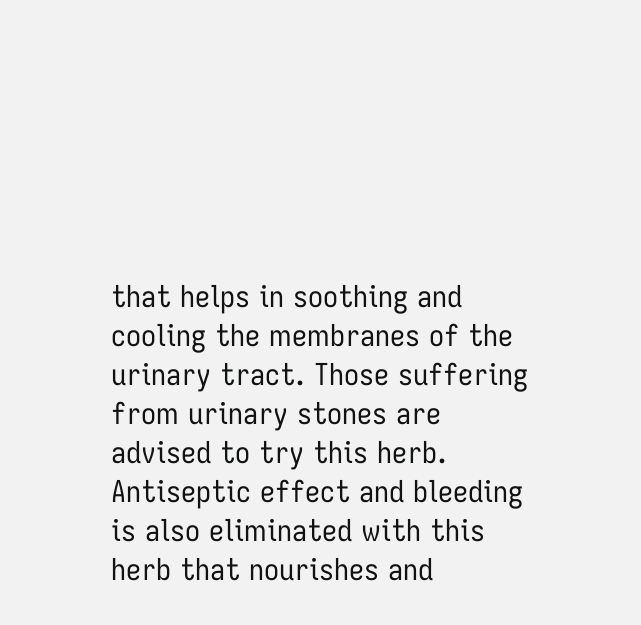that helps in soothing and cooling the membranes of the urinary tract. Those suffering from urinary stones are advised to try this herb. Antiseptic effect and bleeding is also eliminated with this herb that nourishes and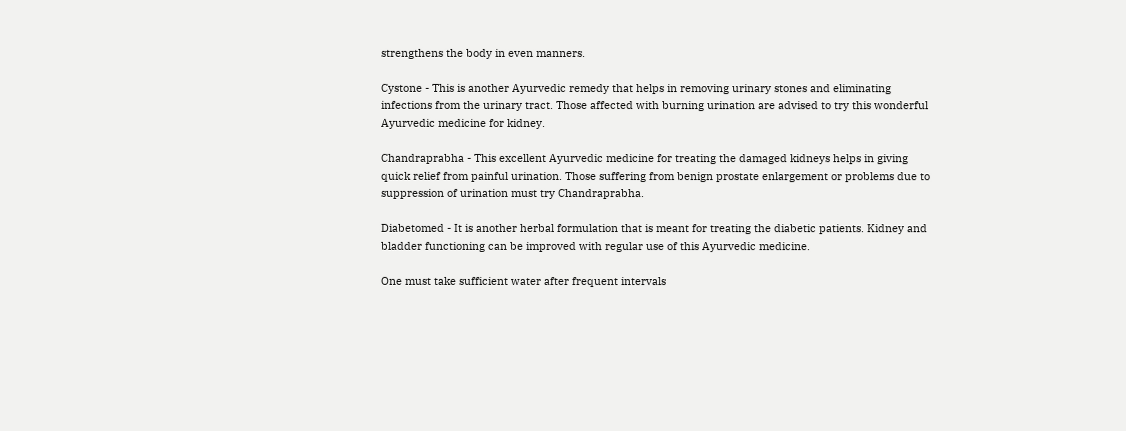strengthens the body in even manners.

Cystone - This is another Ayurvedic remedy that helps in removing urinary stones and eliminating infections from the urinary tract. Those affected with burning urination are advised to try this wonderful Ayurvedic medicine for kidney.

Chandraprabha - This excellent Ayurvedic medicine for treating the damaged kidneys helps in giving quick relief from painful urination. Those suffering from benign prostate enlargement or problems due to suppression of urination must try Chandraprabha.

Diabetomed - It is another herbal formulation that is meant for treating the diabetic patients. Kidney and bladder functioning can be improved with regular use of this Ayurvedic medicine.

One must take sufficient water after frequent intervals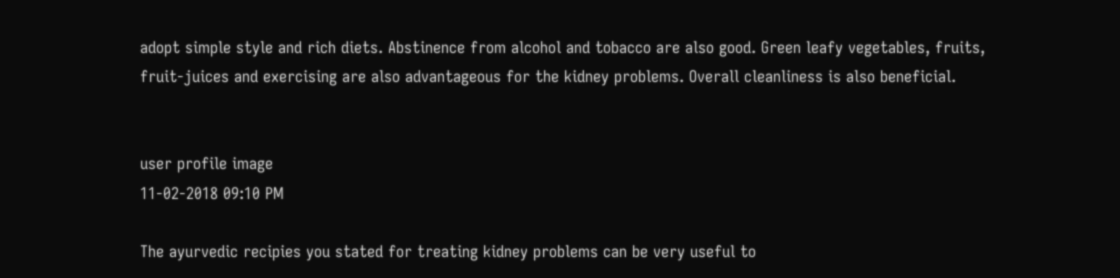adopt simple style and rich diets. Abstinence from alcohol and tobacco are also good. Green leafy vegetables, fruits, fruit-juices and exercising are also advantageous for the kidney problems. Overall cleanliness is also beneficial.


user profile image
11-02-2018 09:10 PM

The ayurvedic recipies you stated for treating kidney problems can be very useful to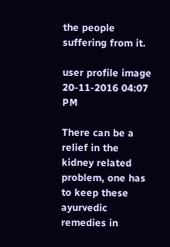the people suffering from it.

user profile image
20-11-2016 04:07 PM

There can be a relief in the kidney related problem, one has to keep these ayurvedic remedies in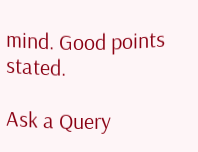mind. Good points stated.

Ask a Query